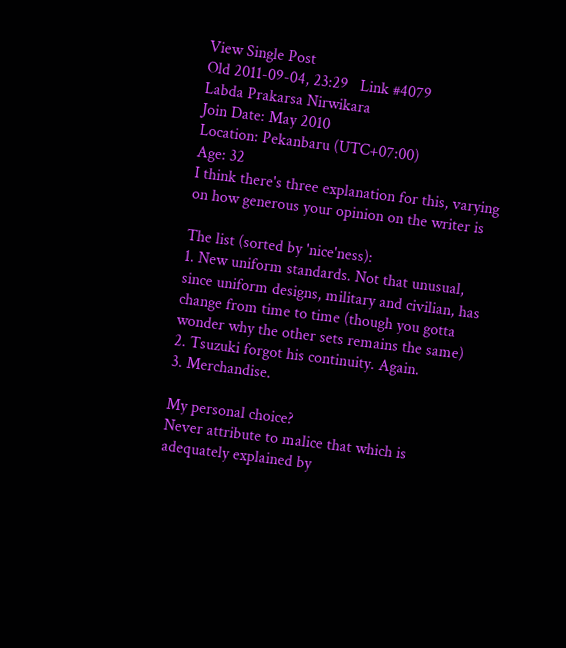View Single Post
Old 2011-09-04, 23:29   Link #4079
Labda Prakarsa Nirwikara
Join Date: May 2010
Location: Pekanbaru (UTC+07:00)
Age: 32
I think there's three explanation for this, varying on how generous your opinion on the writer is

The list (sorted by 'nice'ness):
1. New uniform standards. Not that unusual, since uniform designs, military and civilian, has change from time to time (though you gotta wonder why the other sets remains the same)
2. Tsuzuki forgot his continuity. Again.
3. Merchandise.

My personal choice?
Never attribute to malice that which is adequately explained by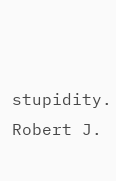stupidity.
Robert J.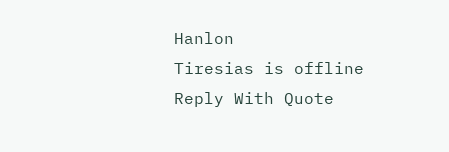Hanlon
Tiresias is offline   Reply With Quote